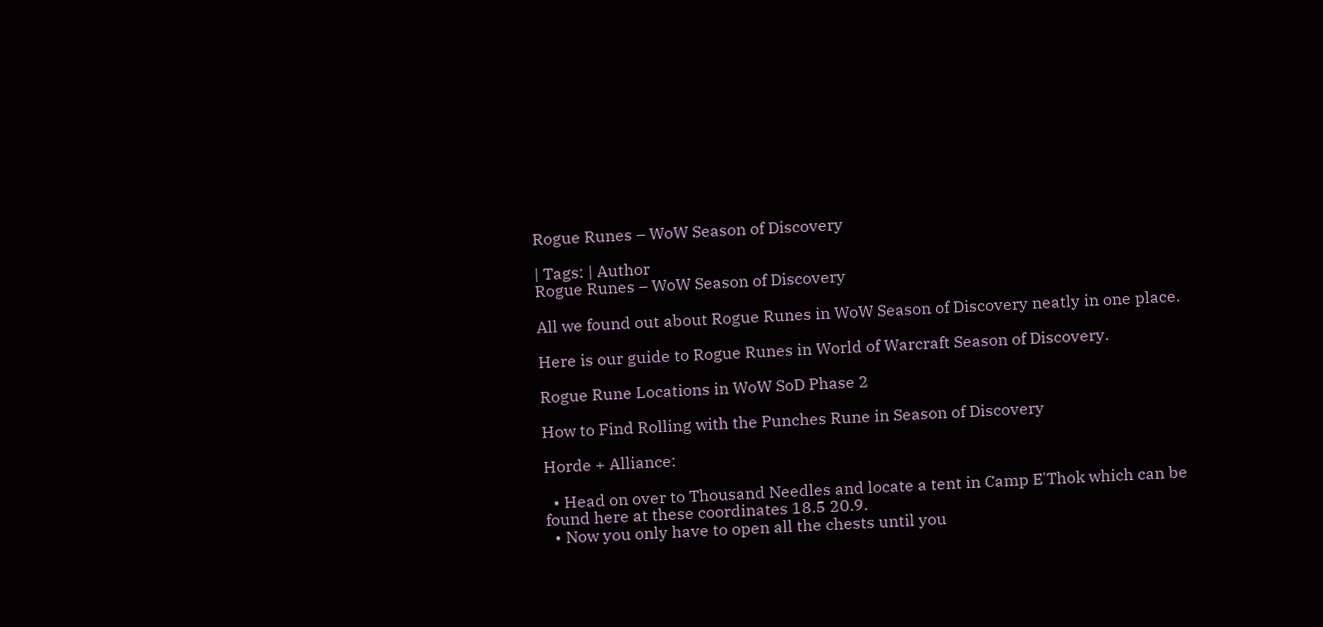Rogue Runes – WoW Season of Discovery

| Tags: | Author
Rogue Runes – WoW Season of Discovery

All we found out about Rogue Runes in WoW Season of Discovery neatly in one place.

Here is our guide to Rogue Runes in World of Warcraft Season of Discovery.

Rogue Rune Locations in WoW SoD Phase 2

How to Find Rolling with the Punches Rune in Season of Discovery

Horde + Alliance:

  • Head on over to Thousand Needles and locate a tent in Camp E'Thok which can be found here at these coordinates 18.5 20.9.
  • Now you only have to open all the chests until you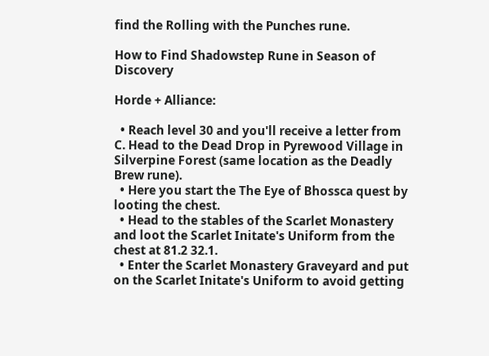find the Rolling with the Punches rune.

How to Find Shadowstep Rune in Season of Discovery

Horde + Alliance:

  • Reach level 30 and you'll receive a letter from C. Head to the Dead Drop in Pyrewood Village in Silverpine Forest (same location as the Deadly Brew rune).
  • Here you start the The Eye of Bhossca quest by looting the chest.
  • Head to the stables of the Scarlet Monastery and loot the Scarlet Initate's Uniform from the chest at 81.2 32.1.
  • Enter the Scarlet Monastery Graveyard and put on the Scarlet Initate's Uniform to avoid getting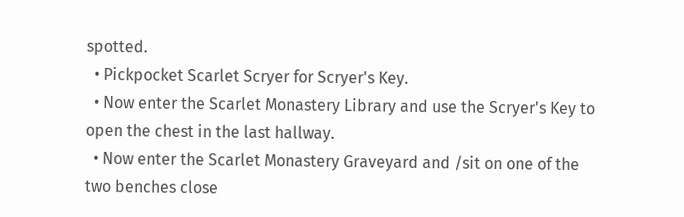spotted.
  • Pickpocket Scarlet Scryer for Scryer's Key.
  • Now enter the Scarlet Monastery Library and use the Scryer's Key to open the chest in the last hallway.
  • Now enter the Scarlet Monastery Graveyard and /sit on one of the two benches close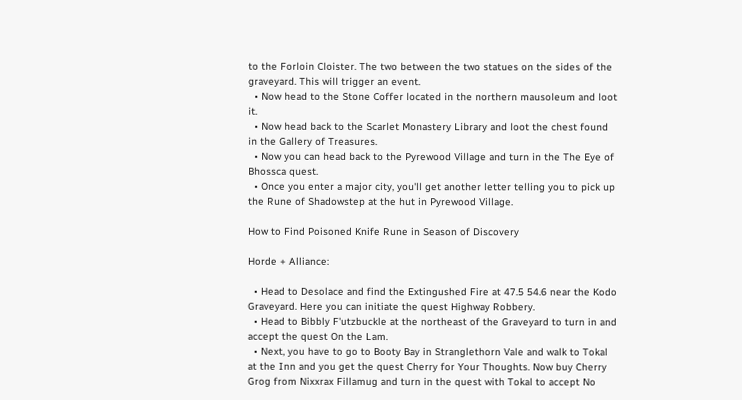to the Forloin Cloister. The two between the two statues on the sides of the graveyard. This will trigger an event.
  • Now head to the Stone Coffer located in the northern mausoleum and loot it.
  • Now head back to the Scarlet Monastery Library and loot the chest found in the Gallery of Treasures.
  • Now you can head back to the Pyrewood Village and turn in the The Eye of Bhossca quest.
  • Once you enter a major city, you'll get another letter telling you to pick up the Rune of Shadowstep at the hut in Pyrewood Village.

How to Find Poisoned Knife Rune in Season of Discovery

Horde + Alliance:

  • Head to Desolace and find the Extingushed Fire at 47.5 54.6 near the Kodo Graveyard. Here you can initiate the quest Highway Robbery.
  • Head to Bibbly F'utzbuckle at the northeast of the Graveyard to turn in and accept the quest On the Lam.
  • Next, you have to go to Booty Bay in Stranglethorn Vale and walk to Tokal at the Inn and you get the quest Cherry for Your Thoughts. Now buy Cherry Grog from Nixxrax Fillamug and turn in the quest with Tokal to accept No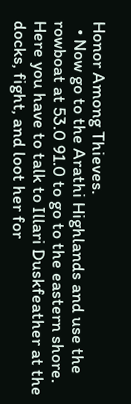Honor Among Thieves.
  • Now go to the Arathi Highlands and use the rowboat at 53.0 91.0 to go to the eastern shore. Here you have to talk to Illari Duskfeather at the docks, fight, and loot her for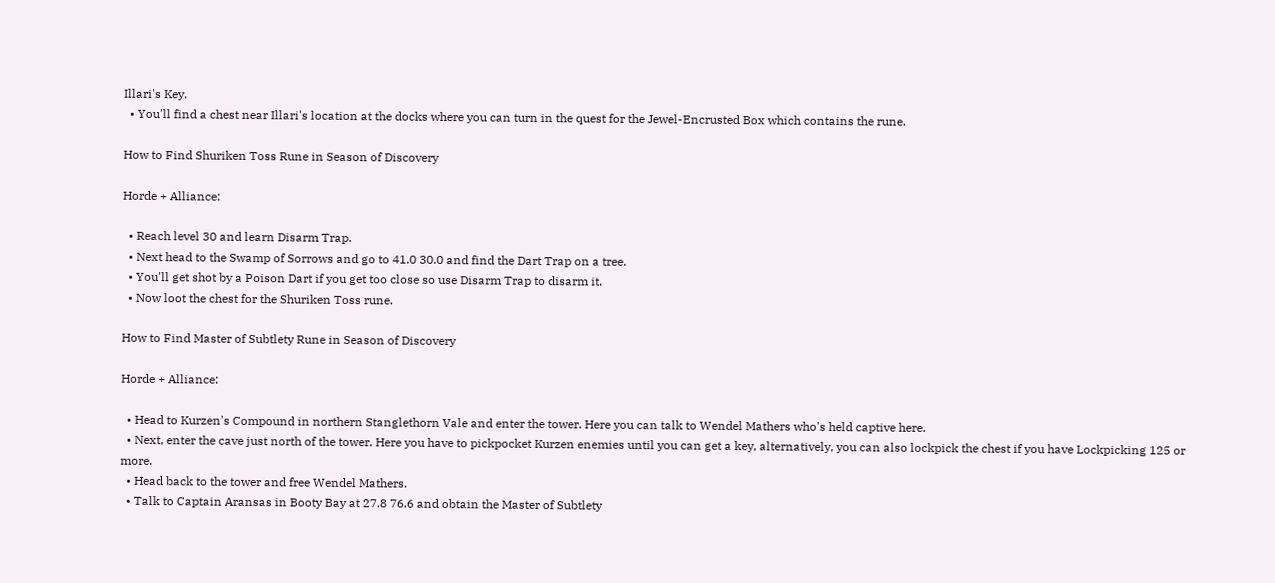Illari's Key.
  • You'll find a chest near Illari's location at the docks where you can turn in the quest for the Jewel-Encrusted Box which contains the rune.

How to Find Shuriken Toss Rune in Season of Discovery

Horde + Alliance:

  • Reach level 30 and learn Disarm Trap.
  • Next head to the Swamp of Sorrows and go to 41.0 30.0 and find the Dart Trap on a tree.
  • You'll get shot by a Poison Dart if you get too close so use Disarm Trap to disarm it.
  • Now loot the chest for the Shuriken Toss rune.

How to Find Master of Subtlety Rune in Season of Discovery

Horde + Alliance:

  • Head to Kurzen's Compound in northern Stanglethorn Vale and enter the tower. Here you can talk to Wendel Mathers who's held captive here.
  • Next, enter the cave just north of the tower. Here you have to pickpocket Kurzen enemies until you can get a key, alternatively, you can also lockpick the chest if you have Lockpicking 125 or more.
  • Head back to the tower and free Wendel Mathers.
  • Talk to Captain Aransas in Booty Bay at 27.8 76.6 and obtain the Master of Subtlety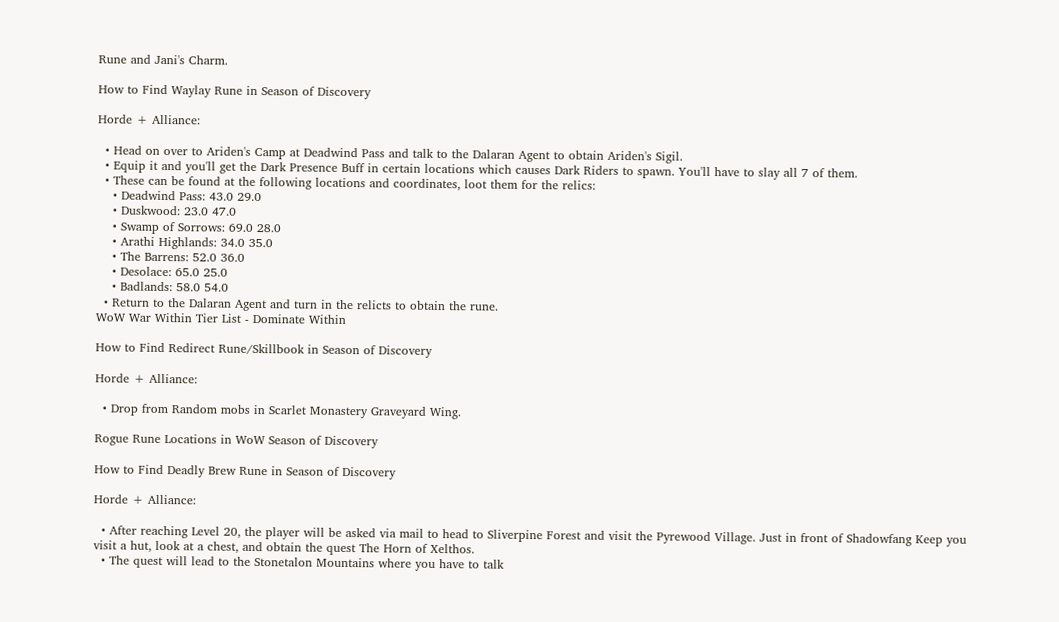Rune and Jani's Charm.

How to Find Waylay Rune in Season of Discovery

Horde + Alliance:

  • Head on over to Ariden's Camp at Deadwind Pass and talk to the Dalaran Agent to obtain Ariden's Sigil.
  • Equip it and you'll get the Dark Presence Buff in certain locations which causes Dark Riders to spawn. You'll have to slay all 7 of them.
  • These can be found at the following locations and coordinates, loot them for the relics:
    • Deadwind Pass: 43.0 29.0
    • Duskwood: 23.0 47.0
    • Swamp of Sorrows: 69.0 28.0
    • Arathi Highlands: 34.0 35.0
    • The Barrens: 52.0 36.0
    • Desolace: 65.0 25.0
    • Badlands: 58.0 54.0
  • Return to the Dalaran Agent and turn in the relicts to obtain the rune.
WoW War Within Tier List - Dominate Within

How to Find Redirect Rune/Skillbook in Season of Discovery

Horde + Alliance:

  • Drop from Random mobs in Scarlet Monastery Graveyard Wing.

Rogue Rune Locations in WoW Season of Discovery

How to Find Deadly Brew Rune in Season of Discovery

Horde + Alliance:

  • After reaching Level 20, the player will be asked via mail to head to Sliverpine Forest and visit the Pyrewood Village. Just in front of Shadowfang Keep you visit a hut, look at a chest, and obtain the quest The Horn of Xelthos.
  • The quest will lead to the Stonetalon Mountains where you have to talk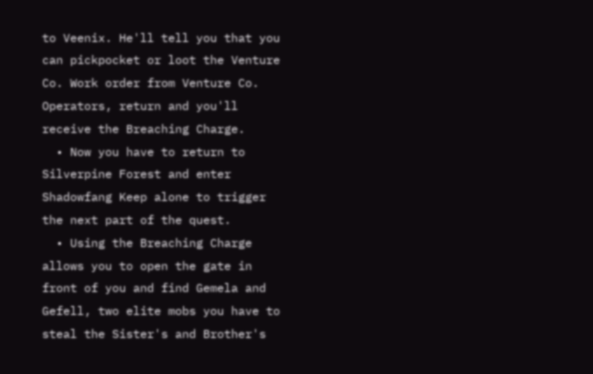to Veenix. He'll tell you that you can pickpocket or loot the Venture Co. Work order from Venture Co. Operators, return and you'll receive the Breaching Charge.
  • Now you have to return to Silverpine Forest and enter Shadowfang Keep alone to trigger the next part of the quest.
  • Using the Breaching Charge allows you to open the gate in front of you and find Gemela and Gefell, two elite mobs you have to steal the Sister's and Brother's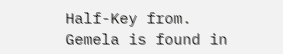Half-Key from. Gemela is found in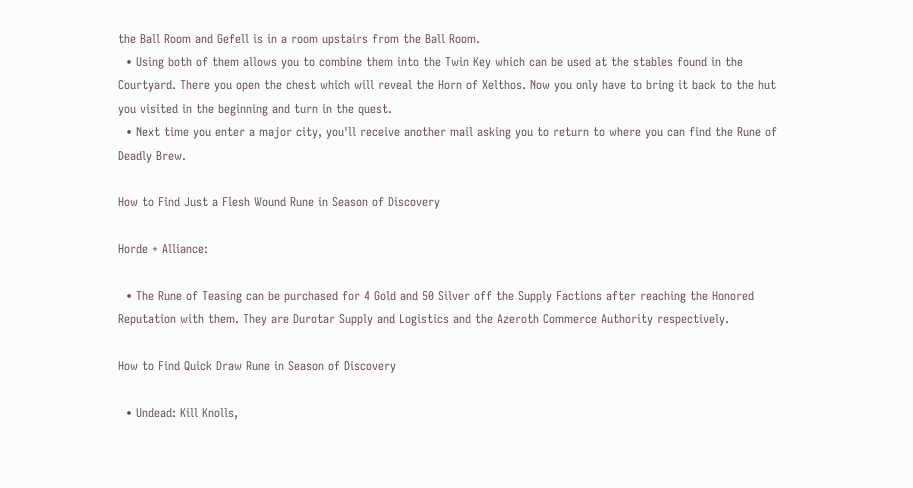the Ball Room and Gefell is in a room upstairs from the Ball Room.
  • Using both of them allows you to combine them into the Twin Key which can be used at the stables found in the Courtyard. There you open the chest which will reveal the Horn of Xelthos. Now you only have to bring it back to the hut you visited in the beginning and turn in the quest.
  • Next time you enter a major city, you'll receive another mail asking you to return to where you can find the Rune of Deadly Brew.

How to Find Just a Flesh Wound Rune in Season of Discovery

Horde + Alliance:

  • The Rune of Teasing can be purchased for 4 Gold and 50 Silver off the Supply Factions after reaching the Honored Reputation with them. They are Durotar Supply and Logistics and the Azeroth Commerce Authority respectively.

How to Find Quick Draw Rune in Season of Discovery

  • Undead: Kill Knolls,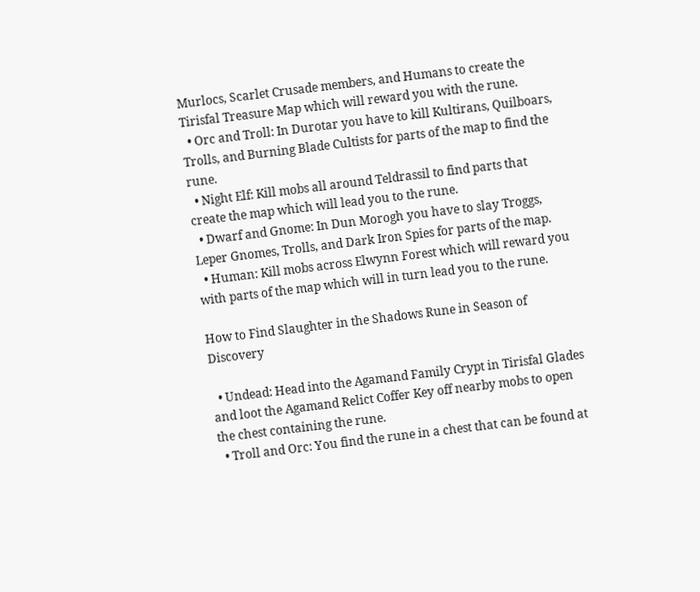Murlocs, Scarlet Crusade members, and Humans to create the Tirisfal Treasure Map which will reward you with the rune.
  • Orc and Troll: In Durotar you have to kill Kultirans, Quilboars, Trolls, and Burning Blade Cultists for parts of the map to find the rune.
  • Night Elf: Kill mobs all around Teldrassil to find parts that create the map which will lead you to the rune.
  • Dwarf and Gnome: In Dun Morogh you have to slay Troggs, Leper Gnomes, Trolls, and Dark Iron Spies for parts of the map.
  • Human: Kill mobs across Elwynn Forest which will reward you with parts of the map which will in turn lead you to the rune.

How to Find Slaughter in the Shadows Rune in Season of Discovery

  • Undead: Head into the Agamand Family Crypt in Tirisfal Glades and loot the Agamand Relict Coffer Key off nearby mobs to open the chest containing the rune.
  • Troll and Orc: You find the rune in a chest that can be found at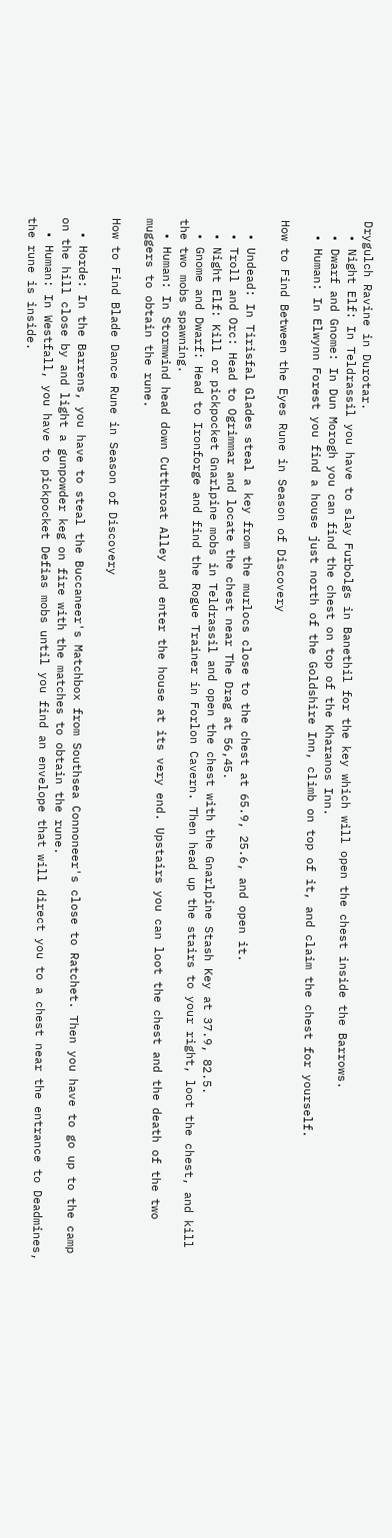Drygulch Ravine in Durotar.
  • Night Elf: In Teldrassil you have to slay Furbolgs in Banethil for the key which will open the chest inside the Barrows.
  • Dwarf and Gnome: In Dun Morogh you can find the chest on top of the Kharanos Inn.
  • Human: In Elwynn Forest you find a house just north of the Goldshire Inn, climb on top of it, and claim the chest for yourself.

How to Find Between the Eyes Rune in Season of Discovery

  • Undead: In Tirisfal Glades steal a key from the murlocs close to the chest at 65.9, 25.6, and open it.
  • Troll and Orc: Head to Ogrimmar and locate the chest near The Drag at 56,45.
  • Night Elf: Kill or pickpocket Gnarlpine mobs in Teldrassil and open the chest with the Gnarlpine Stash Key at 37.9, 82.5.
  • Gnome and Dwarf: Head to Ironforge and find the Rogue Trainer in Forlon Cavern. Then head up the stairs to your right, loot the chest, and kill the two mobs spawning.
  • Human: In Stormwind head down Cutthroat Alley and enter the house at its very end. Upstairs you can loot the chest and the death of the two muggers to obtain the rune.

How to Find Blade Dance Rune in Season of Discovery

  • Horde: In the Barrens, you have to steal the Buccaneer's Matchbox from Southsea Connoneer's close to Ratchet. Then you have to go up to the camp on the hill close by and light a gunpowder keg on fire with the matches to obtain the rune.
  • Human: In Westfall, you have to pickpocket Defias mobs until you find an envelope that will direct you to a chest near the entrance to Deadmines, the rune is inside.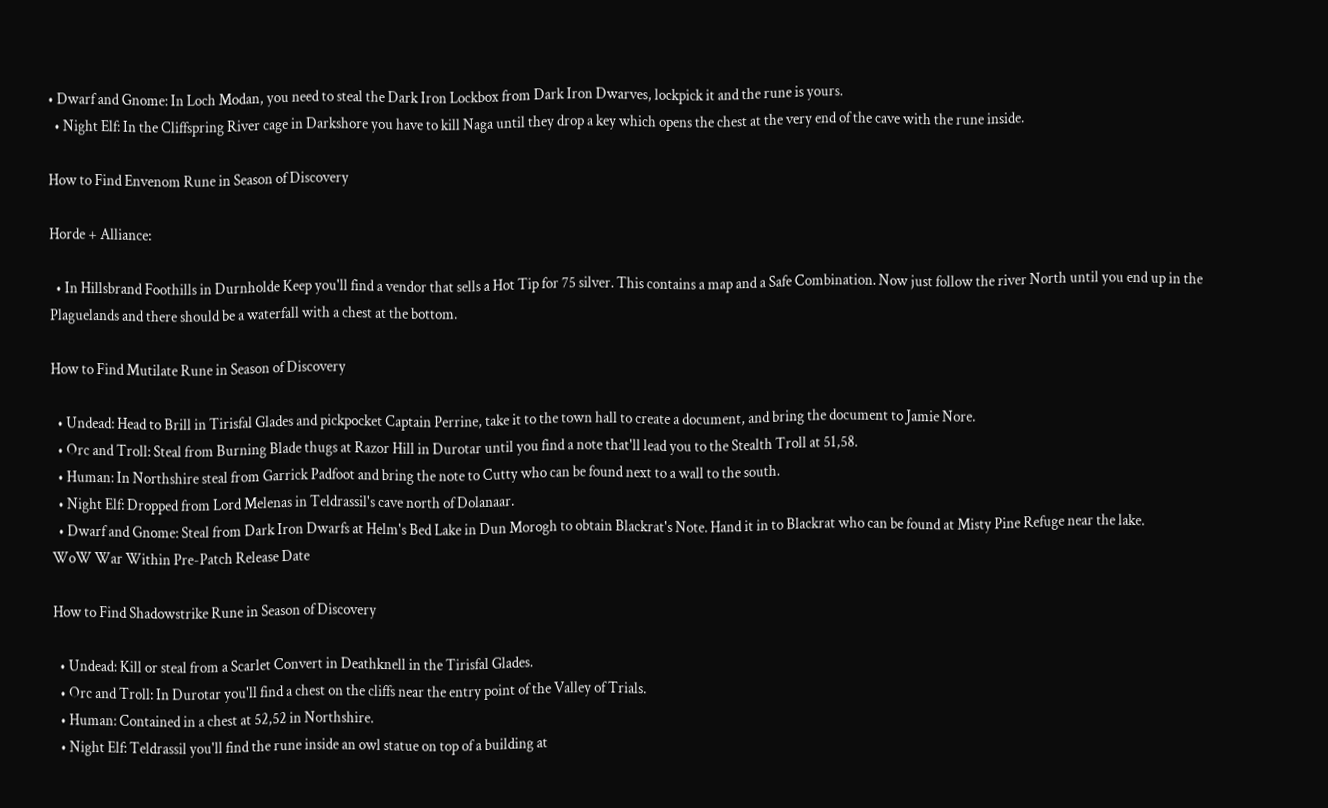• Dwarf and Gnome: In Loch Modan, you need to steal the Dark Iron Lockbox from Dark Iron Dwarves, lockpick it and the rune is yours.
  • Night Elf: In the Cliffspring River cage in Darkshore you have to kill Naga until they drop a key which opens the chest at the very end of the cave with the rune inside.

How to Find Envenom Rune in Season of Discovery

Horde + Alliance:

  • In Hillsbrand Foothills in Durnholde Keep you'll find a vendor that sells a Hot Tip for 75 silver. This contains a map and a Safe Combination. Now just follow the river North until you end up in the Plaguelands and there should be a waterfall with a chest at the bottom.

How to Find Mutilate Rune in Season of Discovery

  • Undead: Head to Brill in Tirisfal Glades and pickpocket Captain Perrine, take it to the town hall to create a document, and bring the document to Jamie Nore.
  • Orc and Troll: Steal from Burning Blade thugs at Razor Hill in Durotar until you find a note that'll lead you to the Stealth Troll at 51,58.
  • Human: In Northshire steal from Garrick Padfoot and bring the note to Cutty who can be found next to a wall to the south.
  • Night Elf: Dropped from Lord Melenas in Teldrassil's cave north of Dolanaar.
  • Dwarf and Gnome: Steal from Dark Iron Dwarfs at Helm's Bed Lake in Dun Morogh to obtain Blackrat's Note. Hand it in to Blackrat who can be found at Misty Pine Refuge near the lake.
WoW War Within Pre-Patch Release Date

How to Find Shadowstrike Rune in Season of Discovery

  • Undead: Kill or steal from a Scarlet Convert in Deathknell in the Tirisfal Glades.
  • Orc and Troll: In Durotar you'll find a chest on the cliffs near the entry point of the Valley of Trials.
  • Human: Contained in a chest at 52,52 in Northshire.
  • Night Elf: Teldrassil you'll find the rune inside an owl statue on top of a building at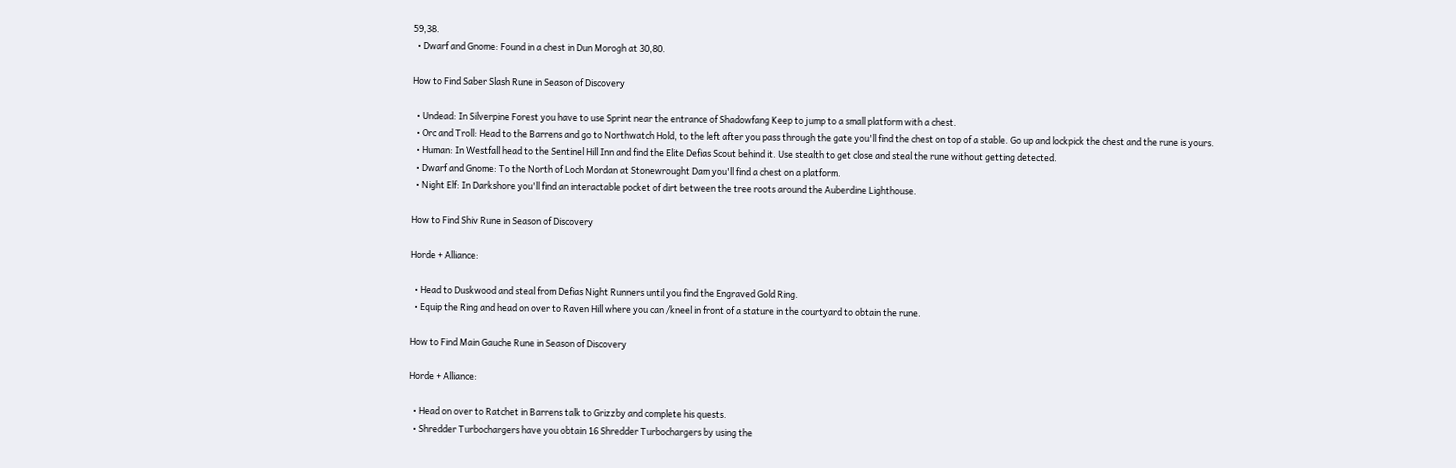59,38.
  • Dwarf and Gnome: Found in a chest in Dun Morogh at 30,80.

How to Find Saber Slash Rune in Season of Discovery

  • Undead: In Silverpine Forest you have to use Sprint near the entrance of Shadowfang Keep to jump to a small platform with a chest.
  • Orc and Troll: Head to the Barrens and go to Northwatch Hold, to the left after you pass through the gate you'll find the chest on top of a stable. Go up and lockpick the chest and the rune is yours.
  • Human: In Westfall head to the Sentinel Hill Inn and find the Elite Defias Scout behind it. Use stealth to get close and steal the rune without getting detected.
  • Dwarf and Gnome: To the North of Loch Mordan at Stonewrought Dam you'll find a chest on a platform.
  • Night Elf: In Darkshore you'll find an interactable pocket of dirt between the tree roots around the Auberdine Lighthouse.

How to Find Shiv Rune in Season of Discovery

Horde + Alliance:

  • Head to Duskwood and steal from Defias Night Runners until you find the Engraved Gold Ring.
  • Equip the Ring and head on over to Raven Hill where you can /kneel in front of a stature in the courtyard to obtain the rune.

How to Find Main Gauche Rune in Season of Discovery

Horde + Alliance:

  • Head on over to Ratchet in Barrens talk to Grizzby and complete his quests.
  • Shredder Turbochargers have you obtain 16 Shredder Turbochargers by using the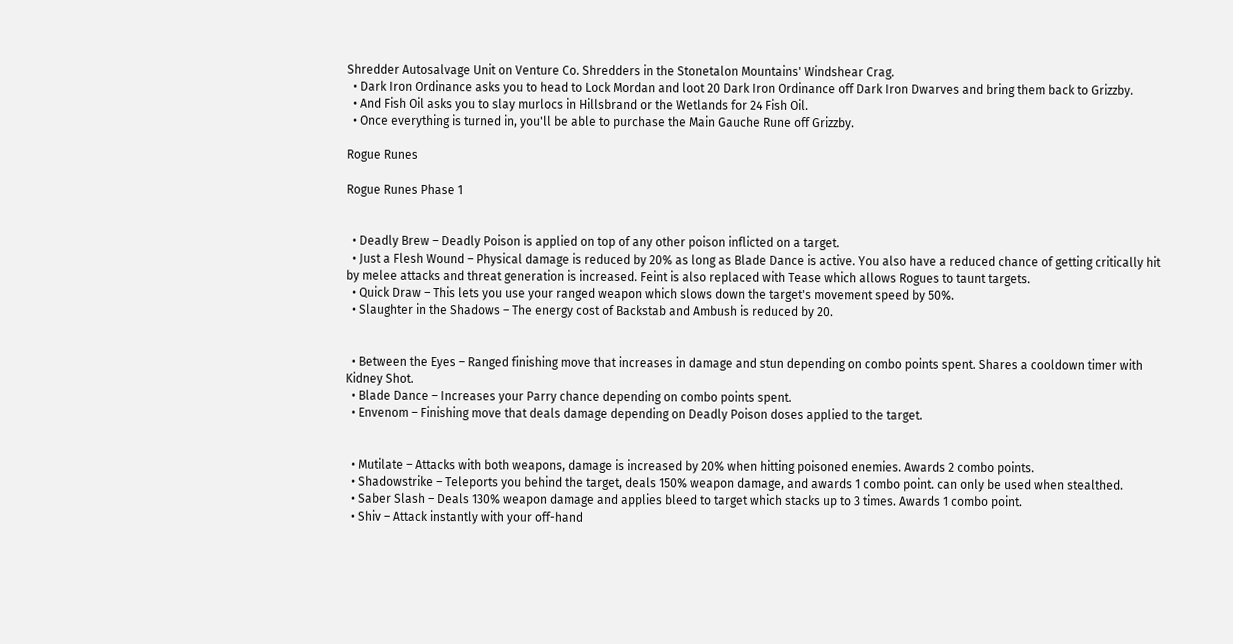Shredder Autosalvage Unit on Venture Co. Shredders in the Stonetalon Mountains' Windshear Crag.
  • Dark Iron Ordinance asks you to head to Lock Mordan and loot 20 Dark Iron Ordinance off Dark Iron Dwarves and bring them back to Grizzby.
  • And Fish Oil asks you to slay murlocs in Hillsbrand or the Wetlands for 24 Fish Oil.
  • Once everything is turned in, you'll be able to purchase the Main Gauche Rune off Grizzby.

Rogue Runes

Rogue Runes Phase 1


  • Deadly Brew – Deadly Poison is applied on top of any other poison inflicted on a target.
  • Just a Flesh Wound – Physical damage is reduced by 20% as long as Blade Dance is active. You also have a reduced chance of getting critically hit by melee attacks and threat generation is increased. Feint is also replaced with Tease which allows Rogues to taunt targets.
  • Quick Draw – This lets you use your ranged weapon which slows down the target's movement speed by 50%.
  • Slaughter in the Shadows – The energy cost of Backstab and Ambush is reduced by 20.


  • Between the Eyes – Ranged finishing move that increases in damage and stun depending on combo points spent. Shares a cooldown timer with Kidney Shot.
  • Blade Dance – Increases your Parry chance depending on combo points spent.
  • Envenom – Finishing move that deals damage depending on Deadly Poison doses applied to the target.


  • Mutilate – Attacks with both weapons, damage is increased by 20% when hitting poisoned enemies. Awards 2 combo points.
  • Shadowstrike – Teleports you behind the target, deals 150% weapon damage, and awards 1 combo point. can only be used when stealthed.
  • Saber Slash – Deals 130% weapon damage and applies bleed to target which stacks up to 3 times. Awards 1 combo point.
  • Shiv – Attack instantly with your off-hand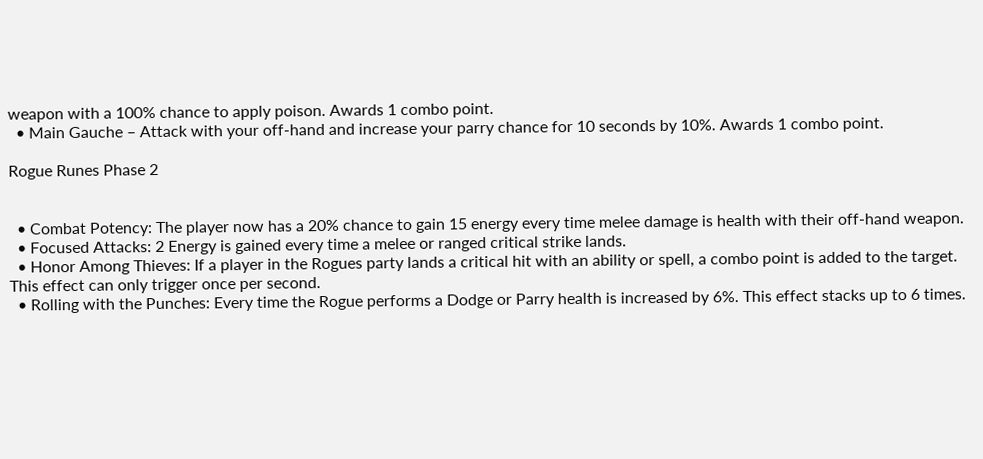weapon with a 100% chance to apply poison. Awards 1 combo point.
  • Main Gauche – Attack with your off-hand and increase your parry chance for 10 seconds by 10%. Awards 1 combo point.

Rogue Runes Phase 2


  • Combat Potency: The player now has a 20% chance to gain 15 energy every time melee damage is health with their off-hand weapon.
  • Focused Attacks: 2 Energy is gained every time a melee or ranged critical strike lands.
  • Honor Among Thieves: If a player in the Rogues party lands a critical hit with an ability or spell, a combo point is added to the target. This effect can only trigger once per second.
  • Rolling with the Punches: Every time the Rogue performs a Dodge or Parry health is increased by 6%. This effect stacks up to 6 times.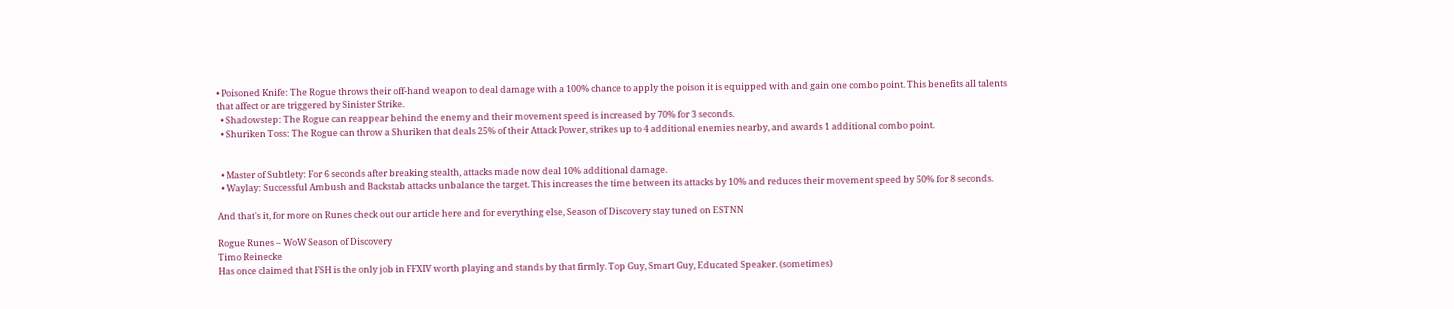• Poisoned Knife: The Rogue throws their off-hand weapon to deal damage with a 100% chance to apply the poison it is equipped with and gain one combo point. This benefits all talents that affect or are triggered by Sinister Strike.
  • Shadowstep: The Rogue can reappear behind the enemy and their movement speed is increased by 70% for 3 seconds.
  • Shuriken Toss: The Rogue can throw a Shuriken that deals 25% of their Attack Power, strikes up to 4 additional enemies nearby, and awards 1 additional combo point.


  • Master of Subtlety: For 6 seconds after breaking stealth, attacks made now deal 10% additional damage.
  • Waylay: Successful Ambush and Backstab attacks unbalance the target. This increases the time between its attacks by 10% and reduces their movement speed by 50% for 8 seconds.

And that's it, for more on Runes check out our article here and for everything else, Season of Discovery stay tuned on ESTNN

Rogue Runes – WoW Season of Discovery
Timo Reinecke
Has once claimed that FSH is the only job in FFXIV worth playing and stands by that firmly. Top Guy, Smart Guy, Educated Speaker. (sometimes)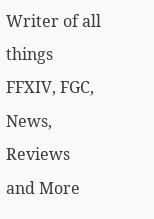Writer of all things FFXIV, FGC, News, Reviews and More